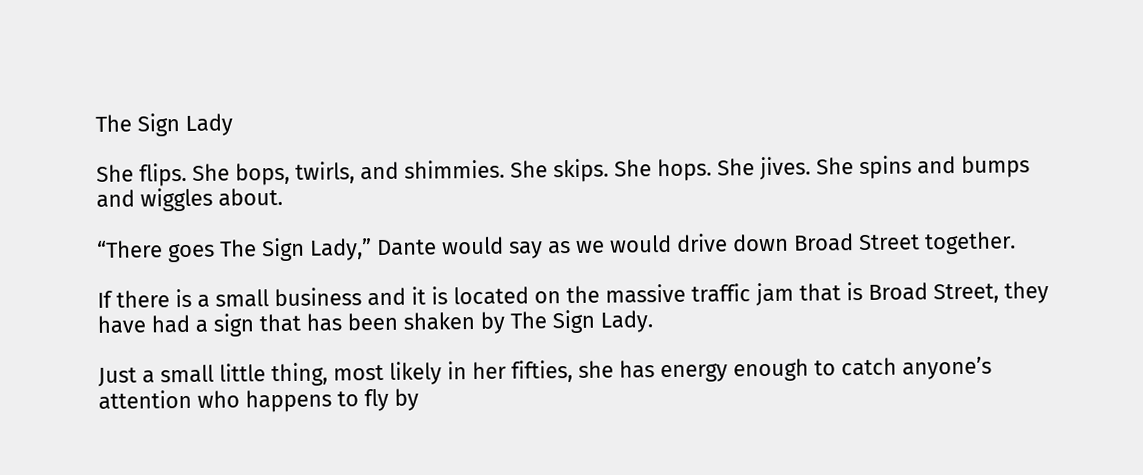The Sign Lady

She flips. She bops, twirls, and shimmies. She skips. She hops. She jives. She spins and bumps and wiggles about.

“There goes The Sign Lady,” Dante would say as we would drive down Broad Street together.

If there is a small business and it is located on the massive traffic jam that is Broad Street, they have had a sign that has been shaken by The Sign Lady.

Just a small little thing, most likely in her fifties, she has energy enough to catch anyone’s attention who happens to fly by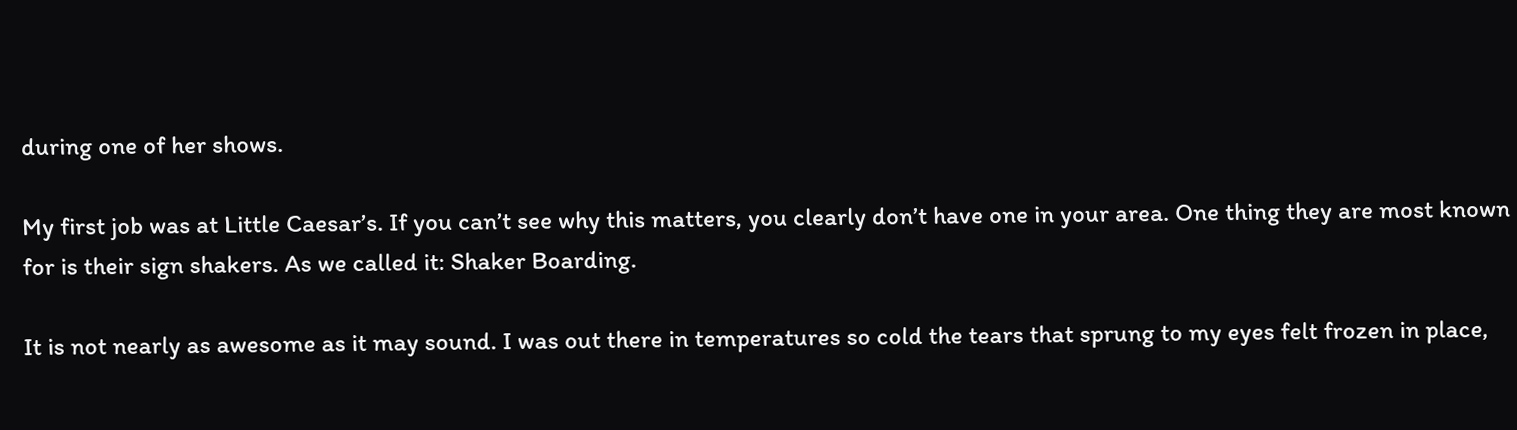during one of her shows.

My first job was at Little Caesar’s. If you can’t see why this matters, you clearly don’t have one in your area. One thing they are most known for is their sign shakers. As we called it: Shaker Boarding.

It is not nearly as awesome as it may sound. I was out there in temperatures so cold the tears that sprung to my eyes felt frozen in place,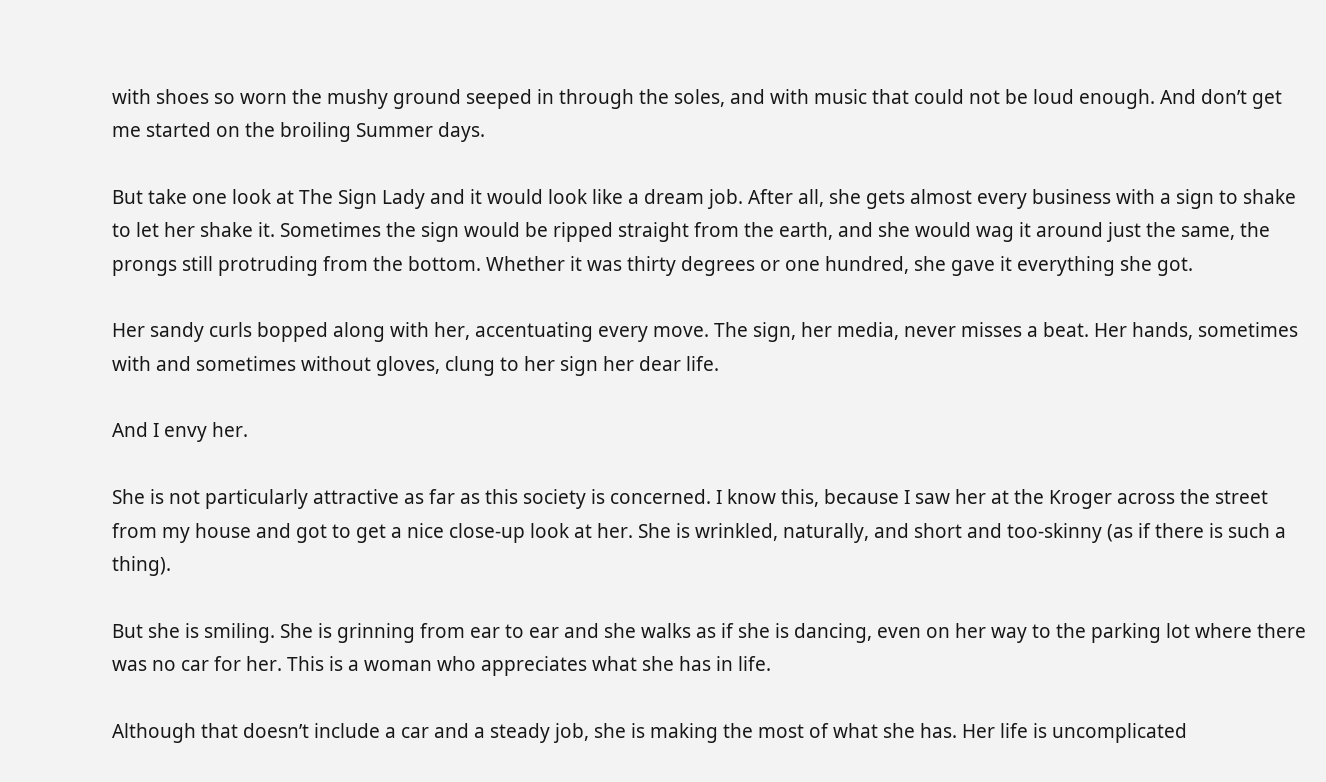with shoes so worn the mushy ground seeped in through the soles, and with music that could not be loud enough. And don’t get me started on the broiling Summer days.

But take one look at The Sign Lady and it would look like a dream job. After all, she gets almost every business with a sign to shake to let her shake it. Sometimes the sign would be ripped straight from the earth, and she would wag it around just the same, the prongs still protruding from the bottom. Whether it was thirty degrees or one hundred, she gave it everything she got.

Her sandy curls bopped along with her, accentuating every move. The sign, her media, never misses a beat. Her hands, sometimes with and sometimes without gloves, clung to her sign her dear life.

And I envy her.

She is not particularly attractive as far as this society is concerned. I know this, because I saw her at the Kroger across the street from my house and got to get a nice close-up look at her. She is wrinkled, naturally, and short and too-skinny (as if there is such a thing).

But she is smiling. She is grinning from ear to ear and she walks as if she is dancing, even on her way to the parking lot where there was no car for her. This is a woman who appreciates what she has in life.

Although that doesn’t include a car and a steady job, she is making the most of what she has. Her life is uncomplicated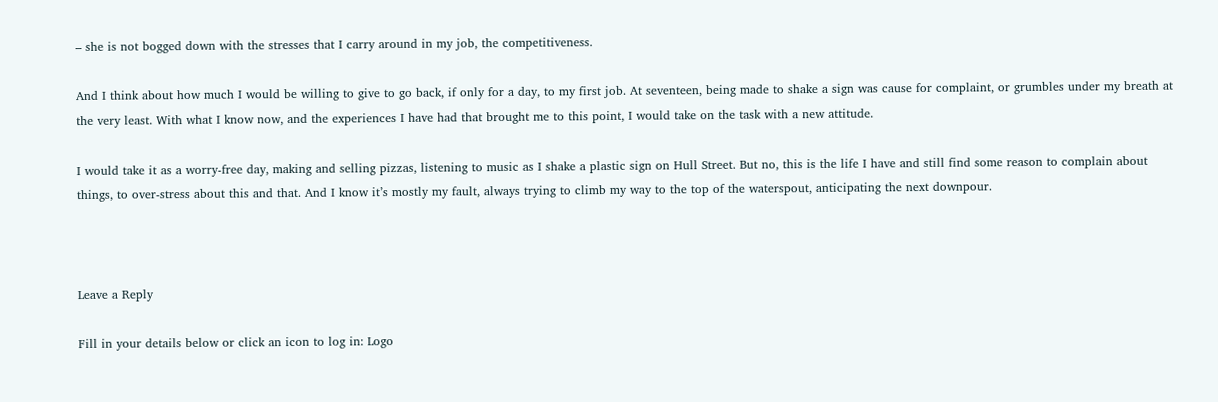– she is not bogged down with the stresses that I carry around in my job, the competitiveness.

And I think about how much I would be willing to give to go back, if only for a day, to my first job. At seventeen, being made to shake a sign was cause for complaint, or grumbles under my breath at the very least. With what I know now, and the experiences I have had that brought me to this point, I would take on the task with a new attitude.

I would take it as a worry-free day, making and selling pizzas, listening to music as I shake a plastic sign on Hull Street. But no, this is the life I have and still find some reason to complain about things, to over-stress about this and that. And I know it’s mostly my fault, always trying to climb my way to the top of the waterspout, anticipating the next downpour.



Leave a Reply

Fill in your details below or click an icon to log in: Logo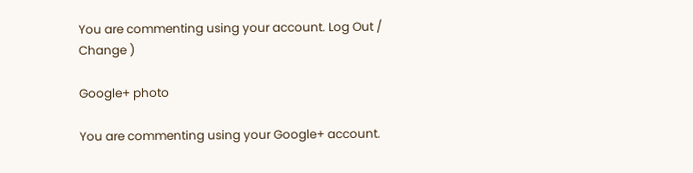You are commenting using your account. Log Out /  Change )

Google+ photo

You are commenting using your Google+ account.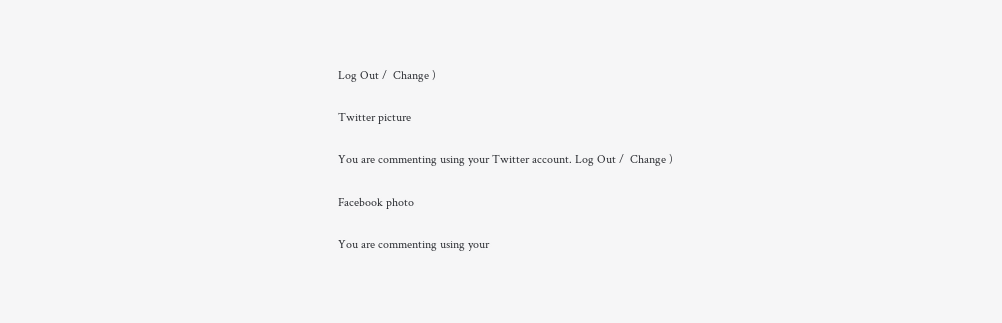Log Out /  Change )

Twitter picture

You are commenting using your Twitter account. Log Out /  Change )

Facebook photo

You are commenting using your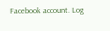Facebook account. Log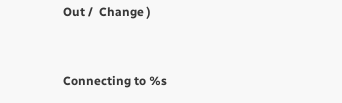Out /  Change )


Connecting to %s